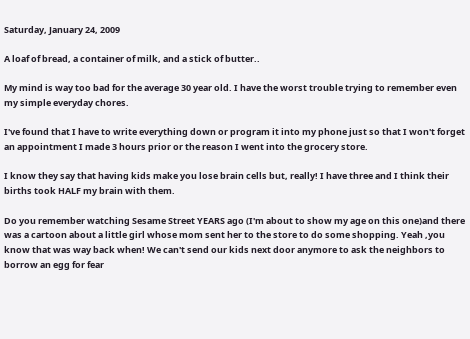Saturday, January 24, 2009

A loaf of bread, a container of milk, and a stick of butter..

My mind is way too bad for the average 30 year old. I have the worst trouble trying to remember even my simple everyday chores.

I've found that I have to write everything down or program it into my phone just so that I won't forget an appointment I made 3 hours prior or the reason I went into the grocery store.

I know they say that having kids make you lose brain cells but, really! I have three and I think their births took HALF my brain with them.

Do you remember watching Sesame Street YEARS ago (I'm about to show my age on this one)and there was a cartoon about a little girl whose mom sent her to the store to do some shopping. Yeah ,you know that was way back when! We can't send our kids next door anymore to ask the neighbors to borrow an egg for fear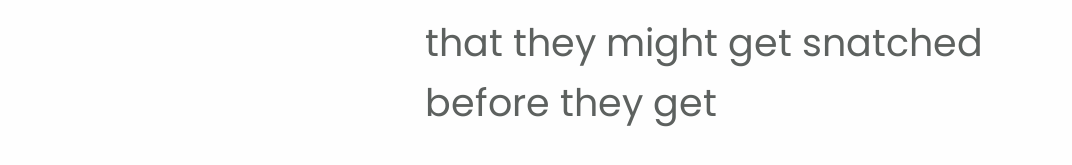that they might get snatched before they get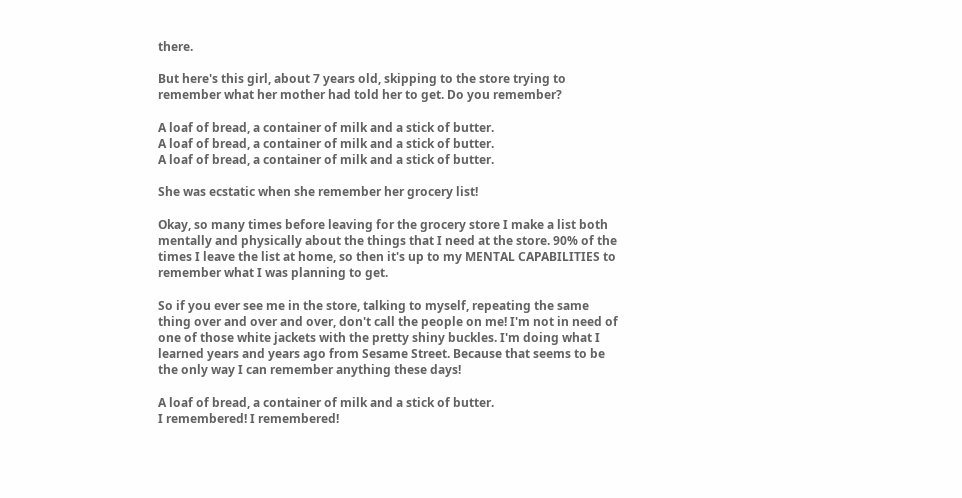there.

But here's this girl, about 7 years old, skipping to the store trying to remember what her mother had told her to get. Do you remember?

A loaf of bread, a container of milk and a stick of butter.
A loaf of bread, a container of milk and a stick of butter.
A loaf of bread, a container of milk and a stick of butter.

She was ecstatic when she remember her grocery list!

Okay, so many times before leaving for the grocery store I make a list both mentally and physically about the things that I need at the store. 90% of the times I leave the list at home, so then it's up to my MENTAL CAPABILITIES to remember what I was planning to get.

So if you ever see me in the store, talking to myself, repeating the same thing over and over and over, don't call the people on me! I'm not in need of one of those white jackets with the pretty shiny buckles. I'm doing what I learned years and years ago from Sesame Street. Because that seems to be the only way I can remember anything these days!

A loaf of bread, a container of milk and a stick of butter.
I remembered! I remembered!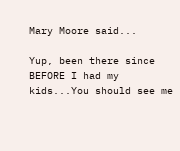Mary Moore said...

Yup, been there since BEFORE I had my kids...You should see me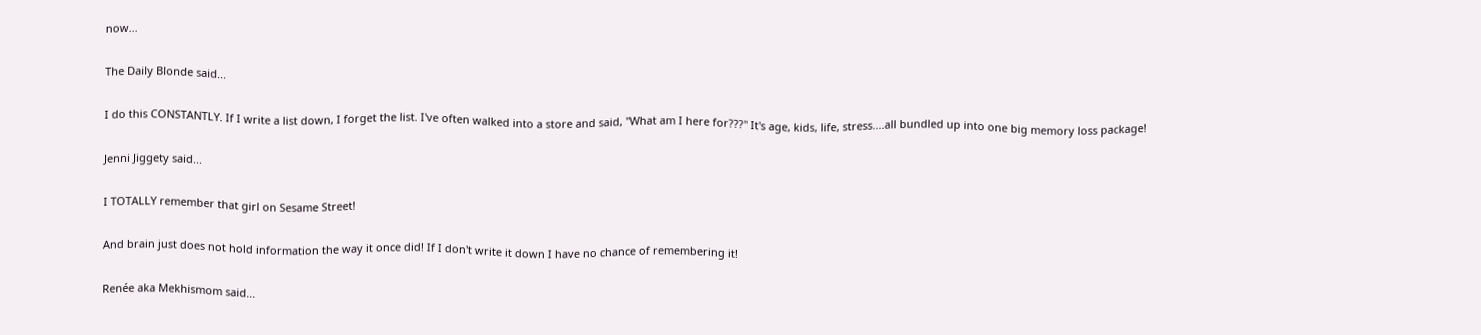now...

The Daily Blonde said...

I do this CONSTANTLY. If I write a list down, I forget the list. I've often walked into a store and said, "What am I here for???" It's age, kids, life, stress....all bundled up into one big memory loss package!

Jenni Jiggety said...

I TOTALLY remember that girl on Sesame Street!

And brain just does not hold information the way it once did! If I don't write it down I have no chance of remembering it!

Renée aka Mekhismom said...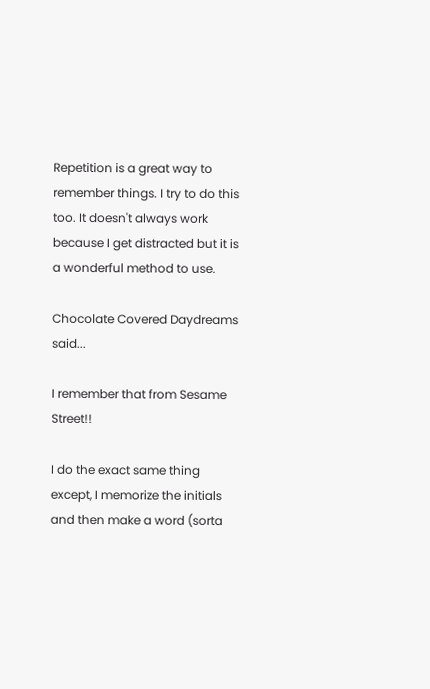Repetition is a great way to remember things. I try to do this too. It doesn't always work because I get distracted but it is a wonderful method to use.

Chocolate Covered Daydreams said...

I remember that from Sesame Street!!

I do the exact same thing except, I memorize the initials and then make a word (sorta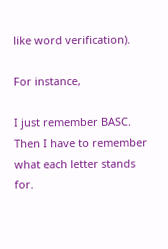like word verification).

For instance,

I just remember BASC. Then I have to remember what each letter stands for.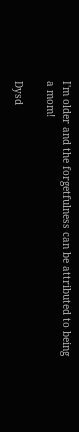I'm older and the forgetfulness can be attributed to being a mom!

Dysd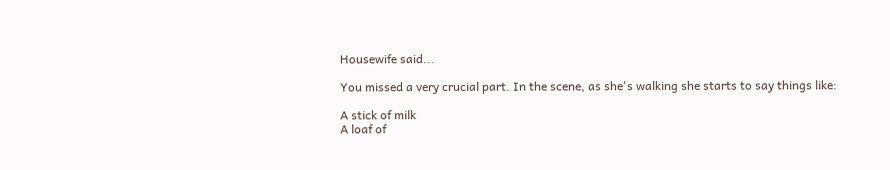Housewife said...

You missed a very crucial part. In the scene, as she's walking she starts to say things like:

A stick of milk
A loaf of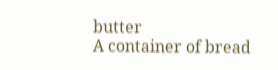butter
A container of bread